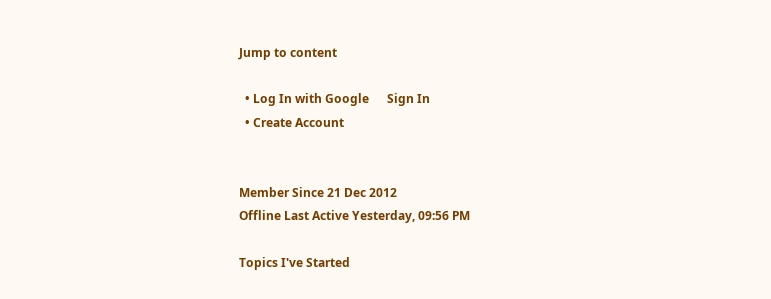Jump to content

  • Log In with Google      Sign In
  • Create Account


Member Since 21 Dec 2012
Offline Last Active Yesterday, 09:56 PM

Topics I've Started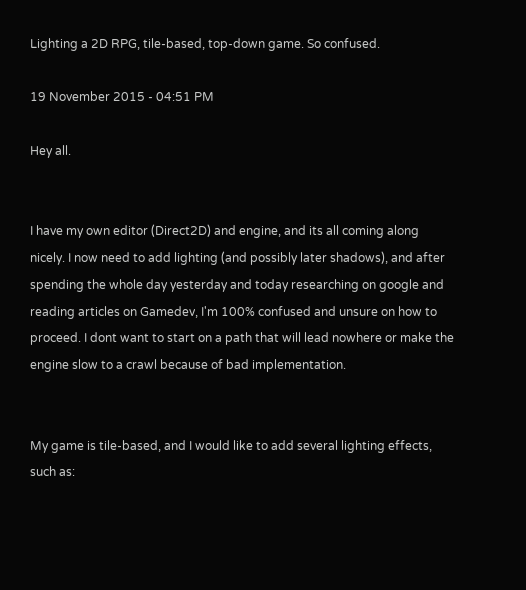Lighting a 2D RPG, tile-based, top-down game. So confused.

19 November 2015 - 04:51 PM

Hey all.


I have my own editor (Direct2D) and engine, and its all coming along nicely. I now need to add lighting (and possibly later shadows), and after spending the whole day yesterday and today researching on google and reading articles on Gamedev, I'm 100% confused and unsure on how to proceed. I dont want to start on a path that will lead nowhere or make the engine slow to a crawl because of bad implementation.


My game is tile-based, and I would like to add several lighting effects, such as: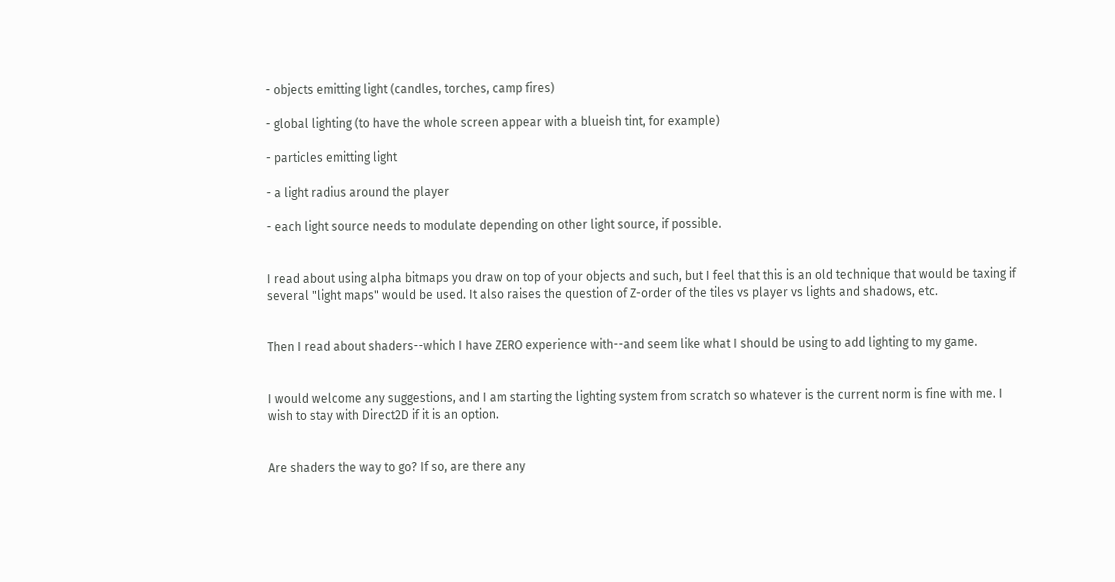- objects emitting light (candles, torches, camp fires)

- global lighting (to have the whole screen appear with a blueish tint, for example)

- particles emitting light

- a light radius around the player

- each light source needs to modulate depending on other light source, if possible.


I read about using alpha bitmaps you draw on top of your objects and such, but I feel that this is an old technique that would be taxing if several "light maps" would be used. It also raises the question of Z-order of the tiles vs player vs lights and shadows, etc.


Then I read about shaders--which I have ZERO experience with--and seem like what I should be using to add lighting to my game.


I would welcome any suggestions, and I am starting the lighting system from scratch so whatever is the current norm is fine with me. I wish to stay with Direct2D if it is an option.


Are shaders the way to go? If so, are there any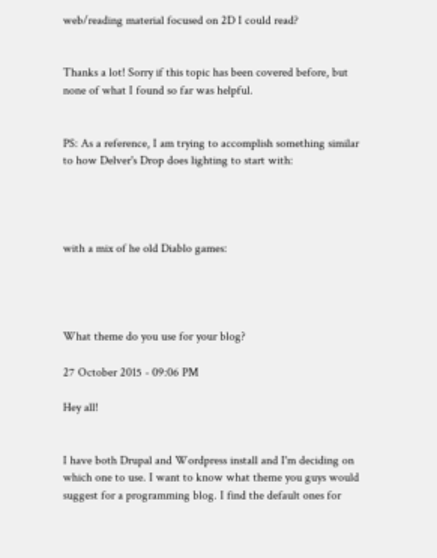web/reading material focused on 2D I could read?


Thanks a lot! Sorry if this topic has been covered before, but none of what I found so far was helpful.


PS: As a reference, I am trying to accomplish something similar to how Delver's Drop does lighting to start with:




with a mix of he old Diablo games:




What theme do you use for your blog?

27 October 2015 - 09:06 PM

Hey all!


I have both Drupal and Wordpress install and I'm deciding on which one to use. I want to know what theme you guys would suggest for a programming blog. I find the default ones for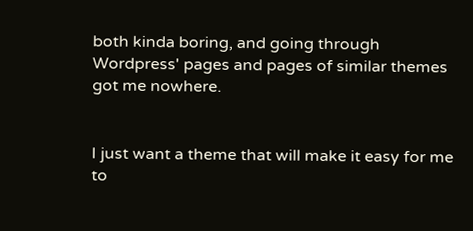both kinda boring, and going through Wordpress' pages and pages of similar themes got me nowhere.


I just want a theme that will make it easy for me to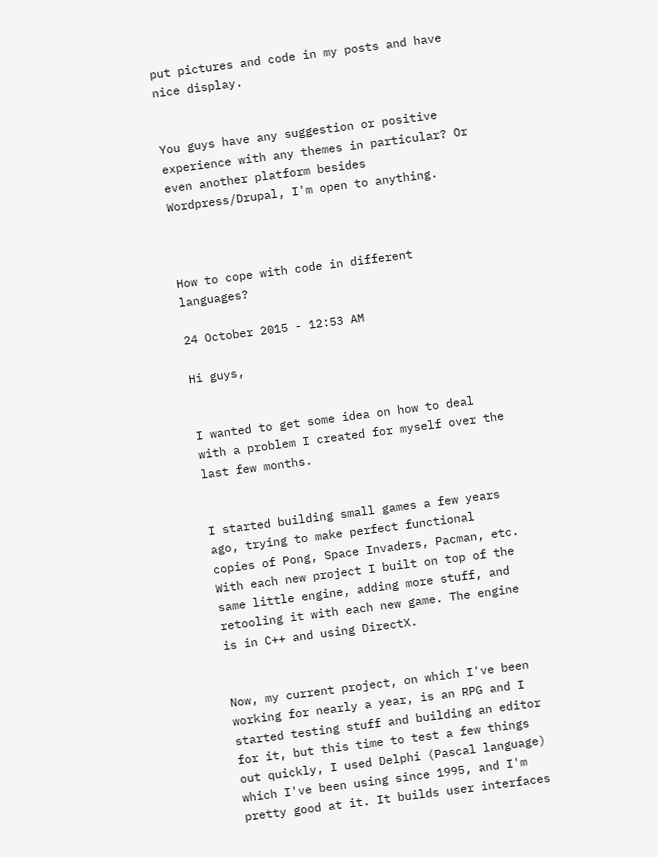put pictures and code in my posts and have nice display.


You guys have any suggestion or positive experience with any themes in particular? Or even another platform besides Wordpress/Drupal, I'm open to anything.



How to cope with code in different languages?

24 October 2015 - 12:53 AM

Hi guys,


I wanted to get some idea on how to deal with a problem I created for myself over the last few months.


I started building small games a few years ago, trying to make perfect functional copies of Pong, Space Invaders, Pacman, etc. With each new project I built on top of the same little engine, adding more stuff, and retooling it with each new game. The engine is in C++ and using DirectX.


Now, my current project, on which I've been working for nearly a year, is an RPG and I started testing stuff and building an editor for it, but this time to test a few things out quickly, I used Delphi (Pascal language) which I've been using since 1995, and I'm pretty good at it. It builds user interfaces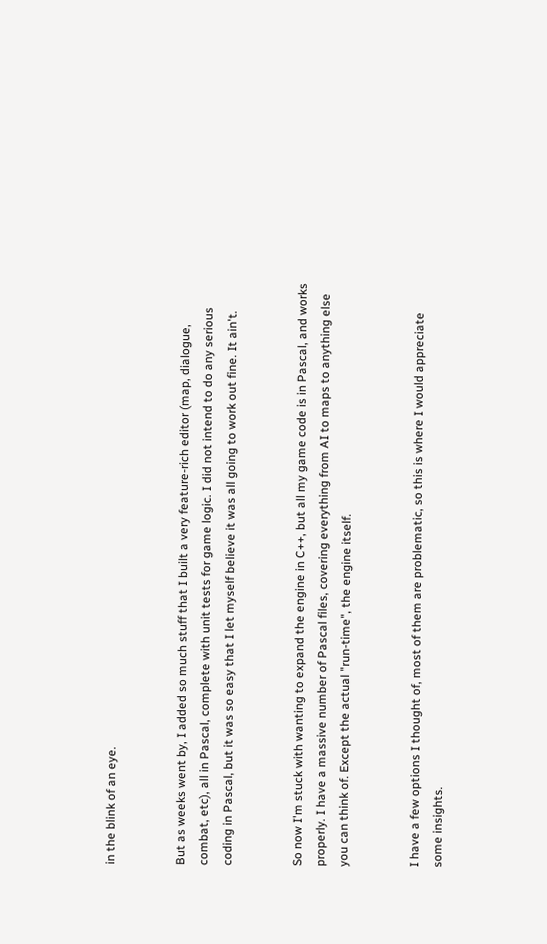in the blink of an eye.


But as weeks went by, I added so much stuff that I built a very feature-rich editor (map, dialogue, combat, etc), all in Pascal, complete with unit tests for game logic. I did not intend to do any serious coding in Pascal, but it was so easy that I let myself believe it was all going to work out fine. It ain't.


So now I'm stuck with wanting to expand the engine in C++, but all my game code is in Pascal, and works properly. I have a massive number of Pascal files, covering everything from AI to maps to anything else you can think of. Except the actual "run-time", the engine itself.


I have a few options I thought of, most of them are problematic, so this is where I would appreciate some insights.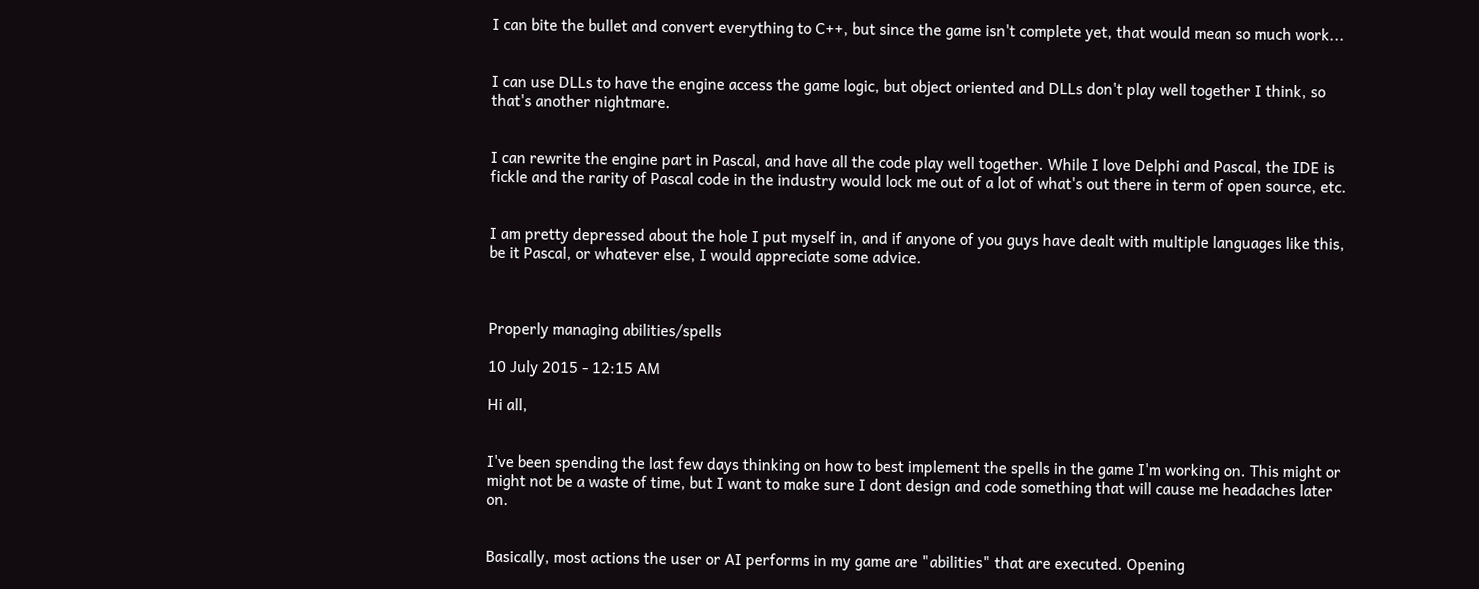I can bite the bullet and convert everything to C++, but since the game isn't complete yet, that would mean so much work...


I can use DLLs to have the engine access the game logic, but object oriented and DLLs don't play well together I think, so that's another nightmare.


I can rewrite the engine part in Pascal, and have all the code play well together. While I love Delphi and Pascal, the IDE is fickle and the rarity of Pascal code in the industry would lock me out of a lot of what's out there in term of open source, etc.


I am pretty depressed about the hole I put myself in, and if anyone of you guys have dealt with multiple languages like this, be it Pascal, or whatever else, I would appreciate some advice.



Properly managing abilities/spells

10 July 2015 - 12:15 AM

Hi all,


I've been spending the last few days thinking on how to best implement the spells in the game I'm working on. This might or might not be a waste of time, but I want to make sure I dont design and code something that will cause me headaches later on.


Basically, most actions the user or AI performs in my game are "abilities" that are executed. Opening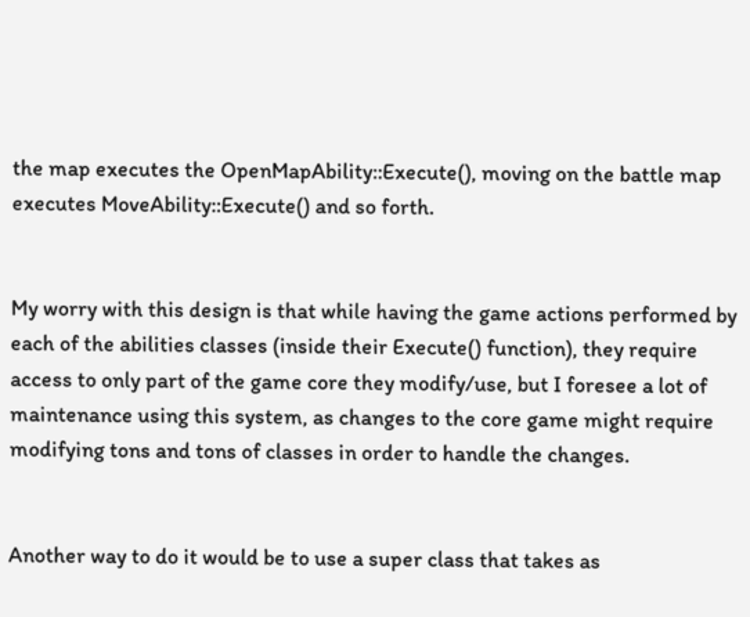the map executes the OpenMapAbility::Execute(), moving on the battle map executes MoveAbility::Execute() and so forth.


My worry with this design is that while having the game actions performed by each of the abilities classes (inside their Execute() function), they require access to only part of the game core they modify/use, but I foresee a lot of maintenance using this system, as changes to the core game might require modifying tons and tons of classes in order to handle the changes.


Another way to do it would be to use a super class that takes as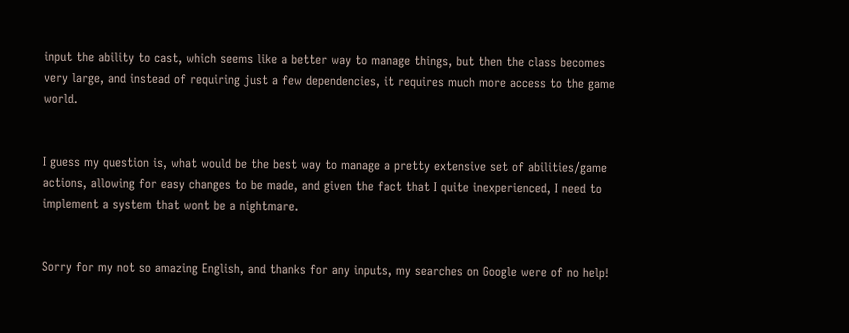input the ability to cast, which seems like a better way to manage things, but then the class becomes very large, and instead of requiring just a few dependencies, it requires much more access to the game world.


I guess my question is, what would be the best way to manage a pretty extensive set of abilities/game actions, allowing for easy changes to be made, and given the fact that I quite inexperienced, I need to implement a system that wont be a nightmare.


Sorry for my not so amazing English, and thanks for any inputs, my searches on Google were of no help!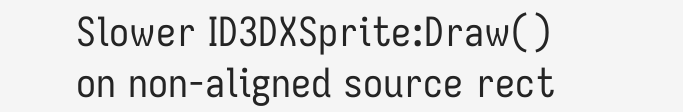Slower ID3DXSprite:Draw() on non-aligned source rect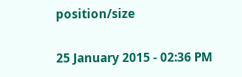position/size

25 January 2015 - 02:36 PM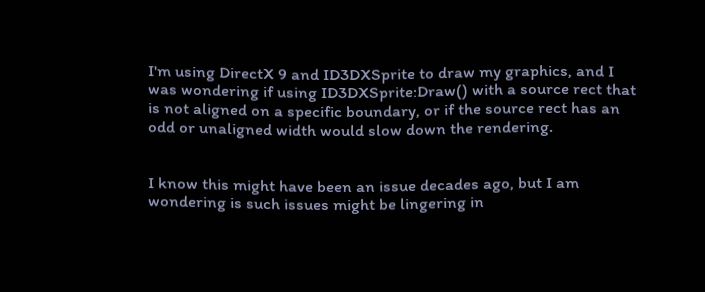I'm using DirectX 9 and ID3DXSprite to draw my graphics, and I was wondering if using ID3DXSprite:Draw() with a source rect that is not aligned on a specific boundary, or if the source rect has an odd or unaligned width would slow down the rendering.


I know this might have been an issue decades ago, but I am wondering is such issues might be lingering in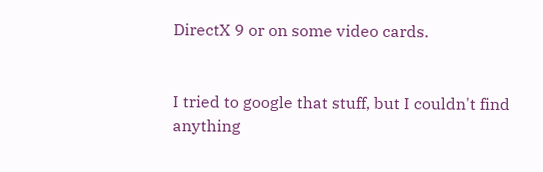DirectX 9 or on some video cards.


I tried to google that stuff, but I couldn't find anything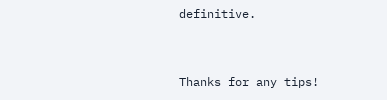definitive.


Thanks for any tips!